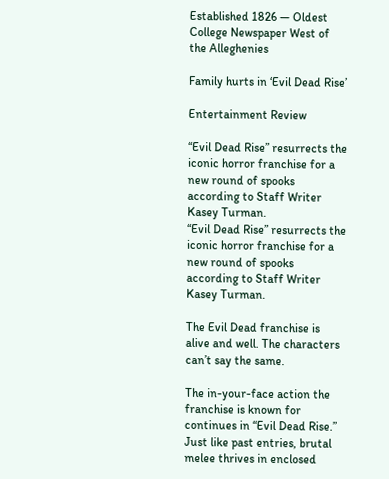Established 1826 — Oldest College Newspaper West of the Alleghenies

Family hurts in ‘Evil Dead Rise’

Entertainment Review

“Evil Dead Rise” resurrects the iconic horror franchise for a new round of spooks according to Staff Writer Kasey Turman.
“Evil Dead Rise” resurrects the iconic horror franchise for a new round of spooks according to Staff Writer Kasey Turman.

The Evil Dead franchise is alive and well. The characters can’t say the same.

The in-your-face action the franchise is known for continues in “Evil Dead Rise.” Just like past entries, brutal melee thrives in enclosed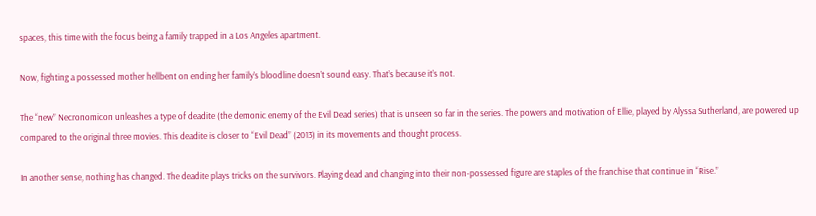spaces, this time with the focus being a family trapped in a Los Angeles apartment.

Now, fighting a possessed mother hellbent on ending her family’s bloodline doesn’t sound easy. That’s because it’s not.

The “new” Necronomicon unleashes a type of deadite (the demonic enemy of the Evil Dead series) that is unseen so far in the series. The powers and motivation of Ellie, played by Alyssa Sutherland, are powered up compared to the original three movies. This deadite is closer to “Evil Dead” (2013) in its movements and thought process.

In another sense, nothing has changed. The deadite plays tricks on the survivors. Playing dead and changing into their non-possessed figure are staples of the franchise that continue in “Rise.”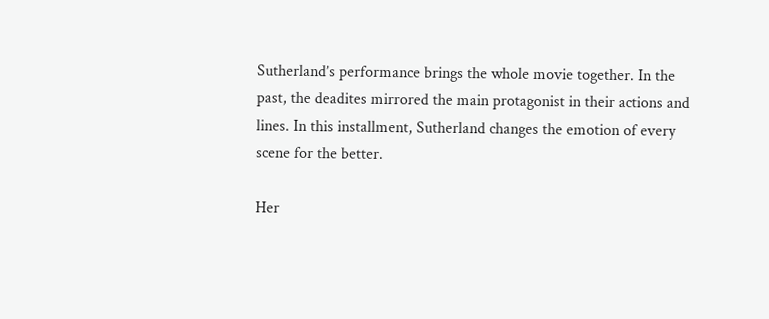Sutherland’s performance brings the whole movie together. In the past, the deadites mirrored the main protagonist in their actions and lines. In this installment, Sutherland changes the emotion of every scene for the better.

Her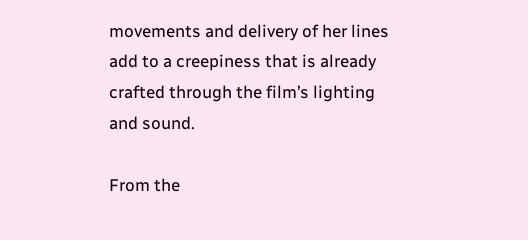movements and delivery of her lines add to a creepiness that is already crafted through the film’s lighting and sound.

From the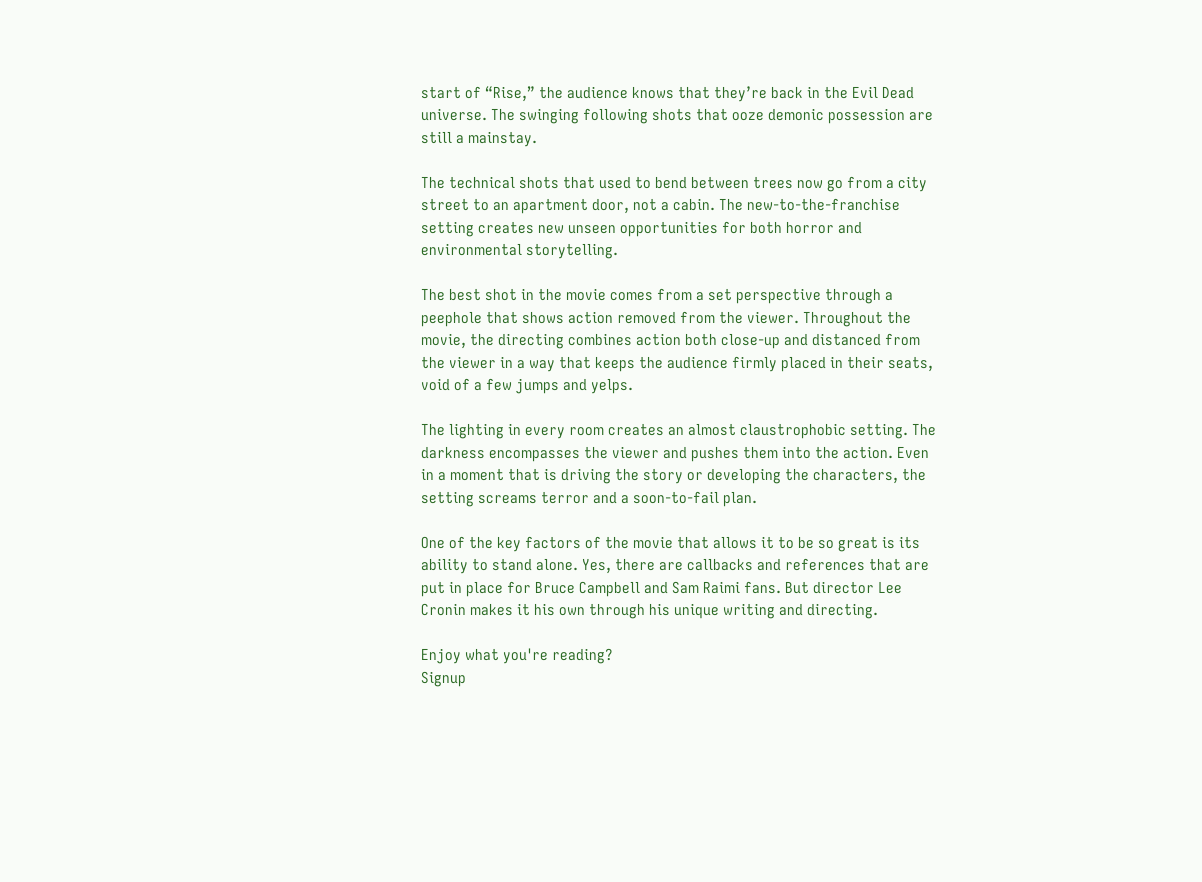start of “Rise,” the audience knows that they’re back in the Evil Dead universe. The swinging following shots that ooze demonic possession are still a mainstay.

The technical shots that used to bend between trees now go from a city street to an apartment door, not a cabin. The new-to-the-franchise setting creates new unseen opportunities for both horror and environmental storytelling.

The best shot in the movie comes from a set perspective through a peephole that shows action removed from the viewer. Throughout the movie, the directing combines action both close-up and distanced from the viewer in a way that keeps the audience firmly placed in their seats, void of a few jumps and yelps.

The lighting in every room creates an almost claustrophobic setting. The darkness encompasses the viewer and pushes them into the action. Even in a moment that is driving the story or developing the characters, the setting screams terror and a soon-to-fail plan.

One of the key factors of the movie that allows it to be so great is its ability to stand alone. Yes, there are callbacks and references that are put in place for Bruce Campbell and Sam Raimi fans. But director Lee Cronin makes it his own through his unique writing and directing.

Enjoy what you're reading?
Signup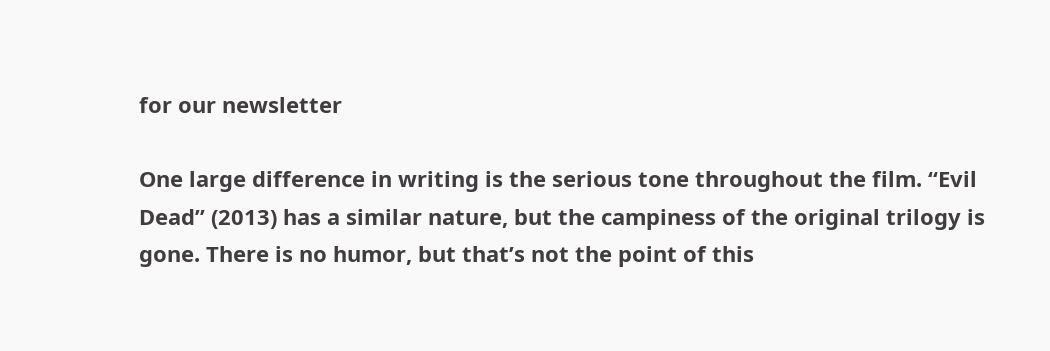for our newsletter

One large difference in writing is the serious tone throughout the film. “Evil Dead” (2013) has a similar nature, but the campiness of the original trilogy is gone. There is no humor, but that’s not the point of this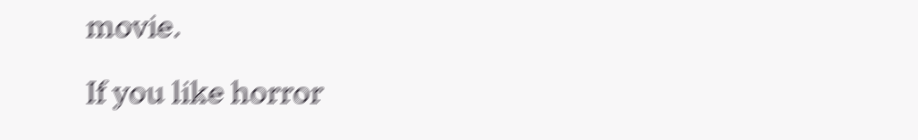movie.

If you like horror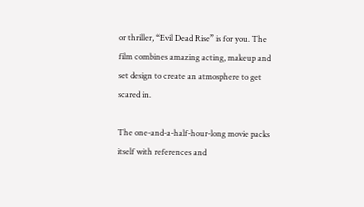or thriller, “Evil Dead Rise” is for you. The film combines amazing acting, makeup and set design to create an atmosphere to get scared in.

The one-and-a-half-hour-long movie packs itself with references and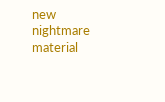new nightmare material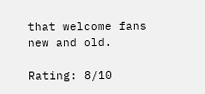that welcome fans new and old.

Rating: 8/10